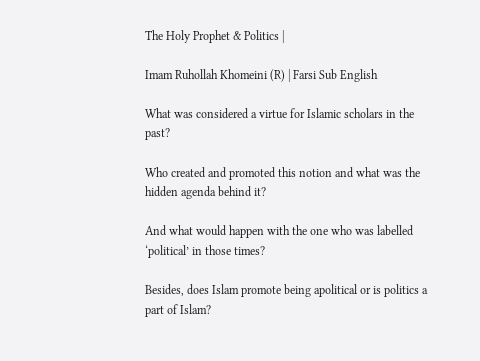The Holy Prophet & Politics |

Imam Ruhollah Khomeini (R) | Farsi Sub English

What was considered a virtue for Islamic scholars in the past?

Who created and promoted this notion and what was the hidden agenda behind it?

And what would happen with the one who was labelled ‘political’ in those times?

Besides, does Islam promote being apolitical or is politics a part of Islam?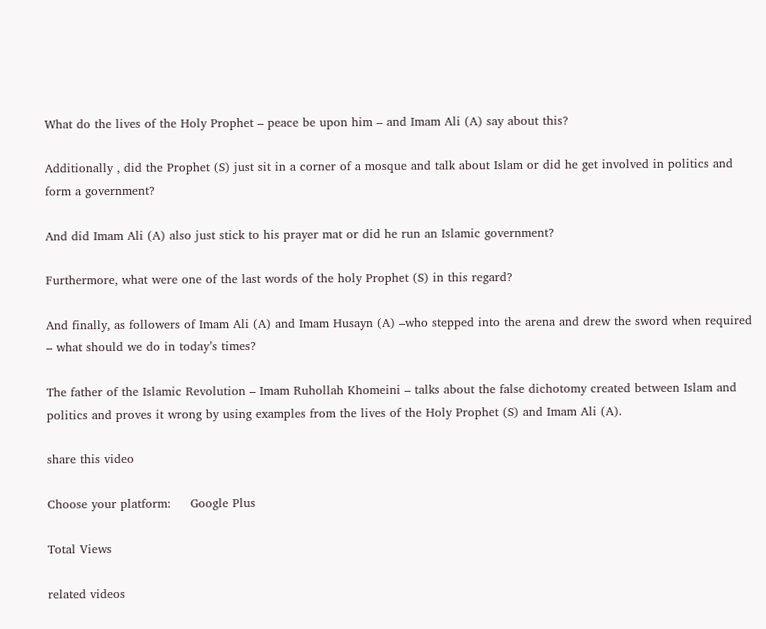What do the lives of the Holy Prophet – peace be upon him – and Imam Ali (A) say about this?

Additionally , did the Prophet (S) just sit in a corner of a mosque and talk about Islam or did he get involved in politics and form a government?

And did Imam Ali (A) also just stick to his prayer mat or did he run an Islamic government?

Furthermore, what were one of the last words of the holy Prophet (S) in this regard?

And finally, as followers of Imam Ali (A) and Imam Husayn (A) –who stepped into the arena and drew the sword when required – what should we do in today’s times?

The father of the Islamic Revolution – Imam Ruhollah Khomeini – talks about the false dichotomy created between Islam and politics and proves it wrong by using examples from the lives of the Holy Prophet (S) and Imam Ali (A).

share this video

Choose your platform:     Google Plus

Total Views

related videos